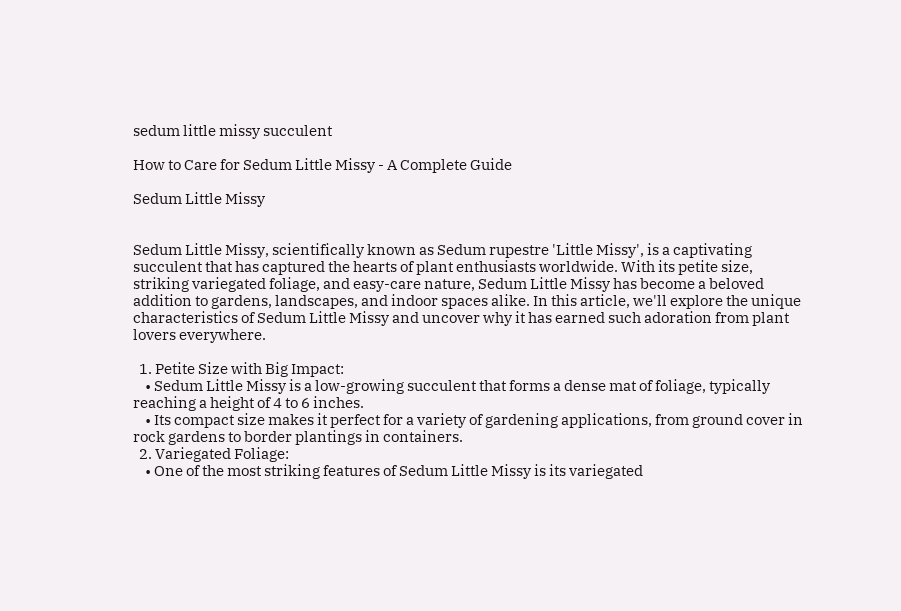sedum little missy succulent

How to Care for Sedum Little Missy - A Complete Guide

Sedum Little Missy


Sedum Little Missy, scientifically known as Sedum rupestre 'Little Missy', is a captivating succulent that has captured the hearts of plant enthusiasts worldwide. With its petite size, striking variegated foliage, and easy-care nature, Sedum Little Missy has become a beloved addition to gardens, landscapes, and indoor spaces alike. In this article, we'll explore the unique characteristics of Sedum Little Missy and uncover why it has earned such adoration from plant lovers everywhere.

  1. Petite Size with Big Impact:
    • Sedum Little Missy is a low-growing succulent that forms a dense mat of foliage, typically reaching a height of 4 to 6 inches.
    • Its compact size makes it perfect for a variety of gardening applications, from ground cover in rock gardens to border plantings in containers.
  2. Variegated Foliage:
    • One of the most striking features of Sedum Little Missy is its variegated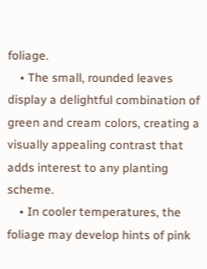foliage.
    • The small, rounded leaves display a delightful combination of green and cream colors, creating a visually appealing contrast that adds interest to any planting scheme.
    • In cooler temperatures, the foliage may develop hints of pink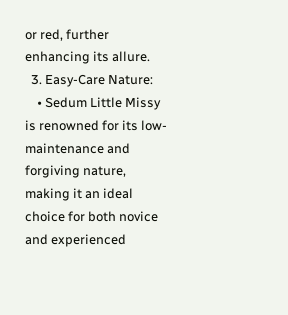or red, further enhancing its allure.
  3. Easy-Care Nature:
    • Sedum Little Missy is renowned for its low-maintenance and forgiving nature, making it an ideal choice for both novice and experienced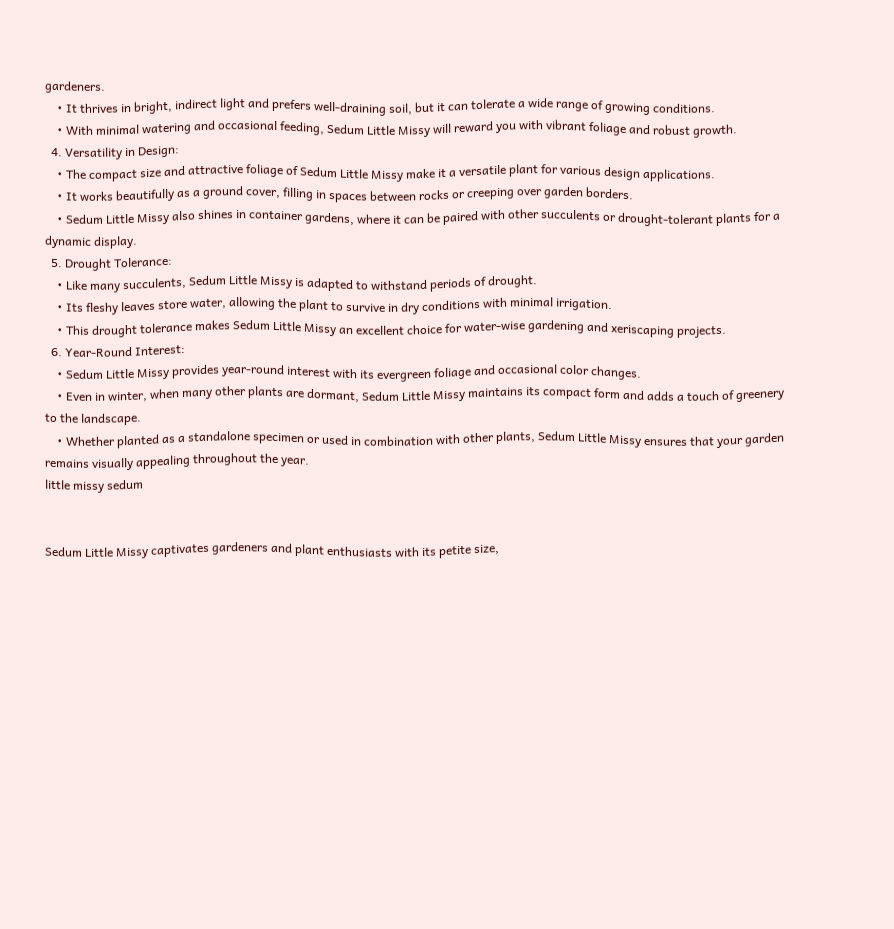gardeners.
    • It thrives in bright, indirect light and prefers well-draining soil, but it can tolerate a wide range of growing conditions.
    • With minimal watering and occasional feeding, Sedum Little Missy will reward you with vibrant foliage and robust growth.
  4. Versatility in Design:
    • The compact size and attractive foliage of Sedum Little Missy make it a versatile plant for various design applications.
    • It works beautifully as a ground cover, filling in spaces between rocks or creeping over garden borders.
    • Sedum Little Missy also shines in container gardens, where it can be paired with other succulents or drought-tolerant plants for a dynamic display.
  5. Drought Tolerance:
    • Like many succulents, Sedum Little Missy is adapted to withstand periods of drought.
    • Its fleshy leaves store water, allowing the plant to survive in dry conditions with minimal irrigation.
    • This drought tolerance makes Sedum Little Missy an excellent choice for water-wise gardening and xeriscaping projects.
  6. Year-Round Interest:
    • Sedum Little Missy provides year-round interest with its evergreen foliage and occasional color changes.
    • Even in winter, when many other plants are dormant, Sedum Little Missy maintains its compact form and adds a touch of greenery to the landscape.
    • Whether planted as a standalone specimen or used in combination with other plants, Sedum Little Missy ensures that your garden remains visually appealing throughout the year.
little missy sedum


Sedum Little Missy captivates gardeners and plant enthusiasts with its petite size,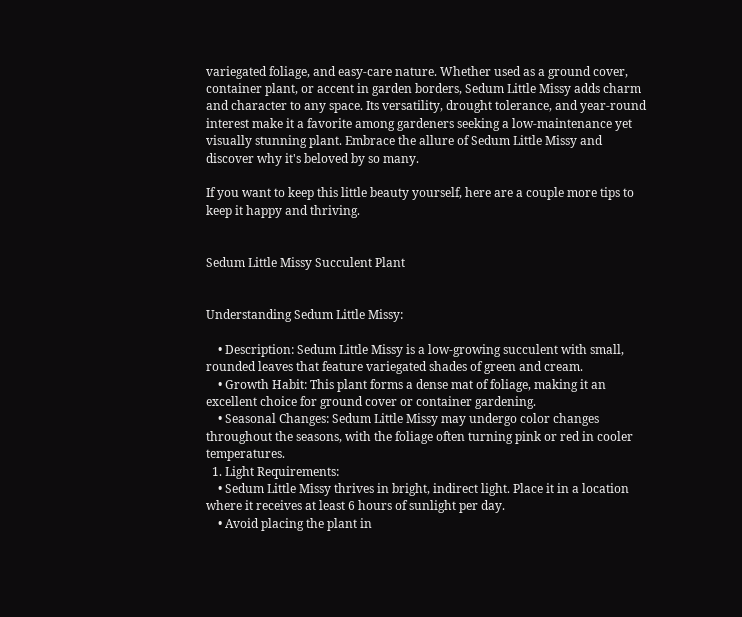variegated foliage, and easy-care nature. Whether used as a ground cover, container plant, or accent in garden borders, Sedum Little Missy adds charm and character to any space. Its versatility, drought tolerance, and year-round interest make it a favorite among gardeners seeking a low-maintenance yet visually stunning plant. Embrace the allure of Sedum Little Missy and discover why it's beloved by so many.

If you want to keep this little beauty yourself, here are a couple more tips to keep it happy and thriving.


Sedum Little Missy Succulent Plant


Understanding Sedum Little Missy:

    • Description: Sedum Little Missy is a low-growing succulent with small, rounded leaves that feature variegated shades of green and cream.
    • Growth Habit: This plant forms a dense mat of foliage, making it an excellent choice for ground cover or container gardening.
    • Seasonal Changes: Sedum Little Missy may undergo color changes throughout the seasons, with the foliage often turning pink or red in cooler temperatures.
  1. Light Requirements:
    • Sedum Little Missy thrives in bright, indirect light. Place it in a location where it receives at least 6 hours of sunlight per day.
    • Avoid placing the plant in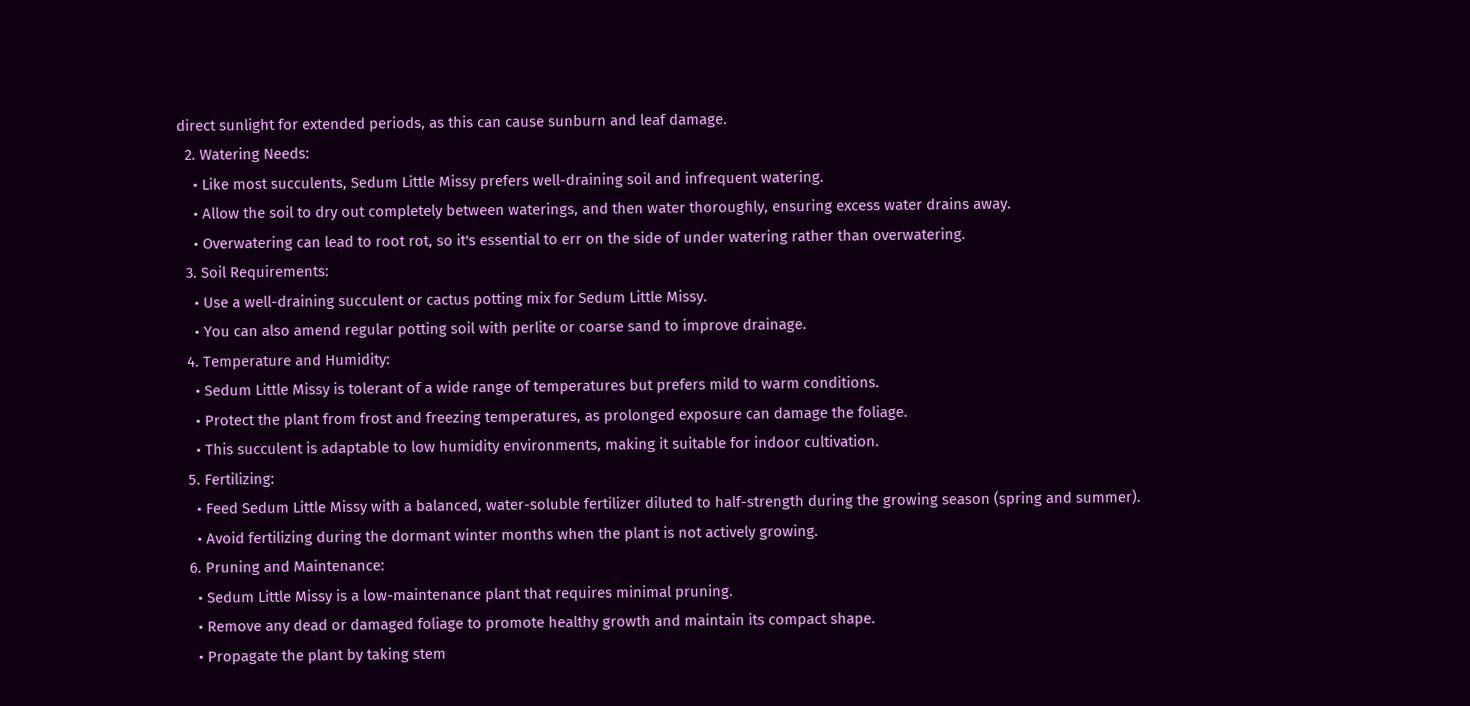direct sunlight for extended periods, as this can cause sunburn and leaf damage.
  2. Watering Needs:
    • Like most succulents, Sedum Little Missy prefers well-draining soil and infrequent watering.
    • Allow the soil to dry out completely between waterings, and then water thoroughly, ensuring excess water drains away.
    • Overwatering can lead to root rot, so it's essential to err on the side of under watering rather than overwatering.
  3. Soil Requirements:
    • Use a well-draining succulent or cactus potting mix for Sedum Little Missy.
    • You can also amend regular potting soil with perlite or coarse sand to improve drainage.
  4. Temperature and Humidity:
    • Sedum Little Missy is tolerant of a wide range of temperatures but prefers mild to warm conditions.
    • Protect the plant from frost and freezing temperatures, as prolonged exposure can damage the foliage.
    • This succulent is adaptable to low humidity environments, making it suitable for indoor cultivation.
  5. Fertilizing:
    • Feed Sedum Little Missy with a balanced, water-soluble fertilizer diluted to half-strength during the growing season (spring and summer).
    • Avoid fertilizing during the dormant winter months when the plant is not actively growing.
  6. Pruning and Maintenance:
    • Sedum Little Missy is a low-maintenance plant that requires minimal pruning.
    • Remove any dead or damaged foliage to promote healthy growth and maintain its compact shape.
    • Propagate the plant by taking stem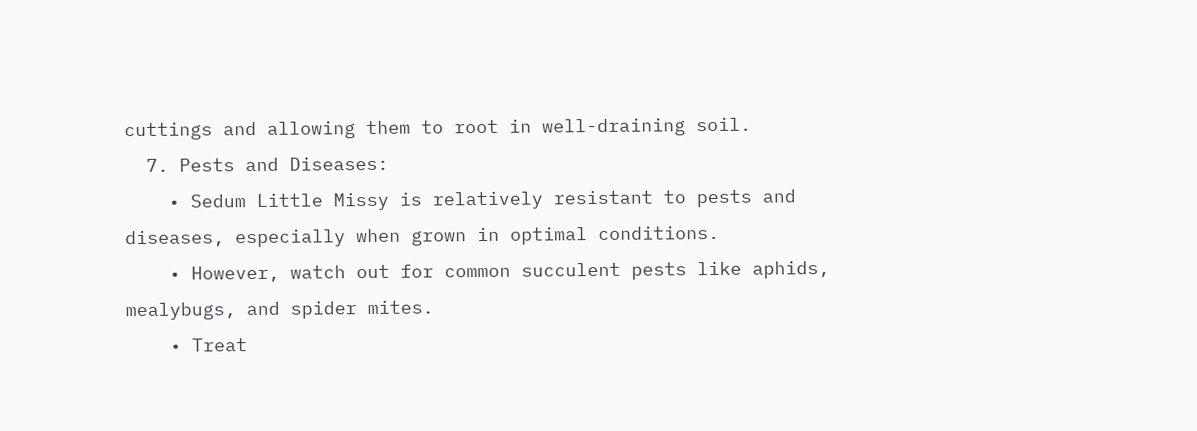cuttings and allowing them to root in well-draining soil.
  7. Pests and Diseases:
    • Sedum Little Missy is relatively resistant to pests and diseases, especially when grown in optimal conditions.
    • However, watch out for common succulent pests like aphids, mealybugs, and spider mites.
    • Treat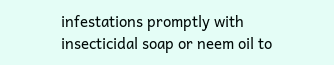infestations promptly with insecticidal soap or neem oil to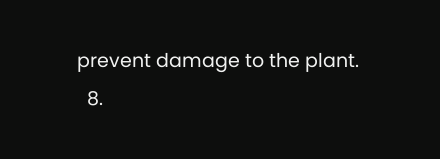prevent damage to the plant.
  8.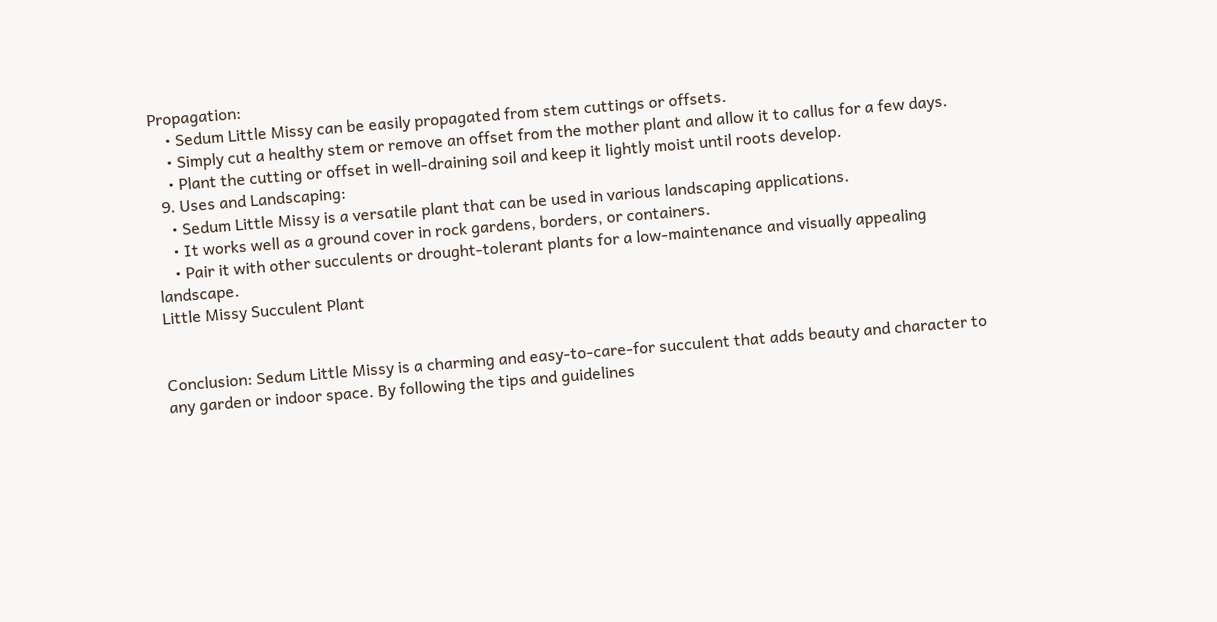Propagation:
    • Sedum Little Missy can be easily propagated from stem cuttings or offsets.
    • Simply cut a healthy stem or remove an offset from the mother plant and allow it to callus for a few days.
    • Plant the cutting or offset in well-draining soil and keep it lightly moist until roots develop.
  9. Uses and Landscaping:
    • Sedum Little Missy is a versatile plant that can be used in various landscaping applications.
    • It works well as a ground cover in rock gardens, borders, or containers.
    • Pair it with other succulents or drought-tolerant plants for a low-maintenance and visually appealing landscape.
Little Missy Succulent Plant


Conclusion: Sedum Little Missy is a charming and easy-to-care-for succulent that adds beauty and character to any garden or indoor space. By following the tips and guidelines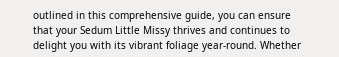outlined in this comprehensive guide, you can ensure that your Sedum Little Missy thrives and continues to delight you with its vibrant foliage year-round. Whether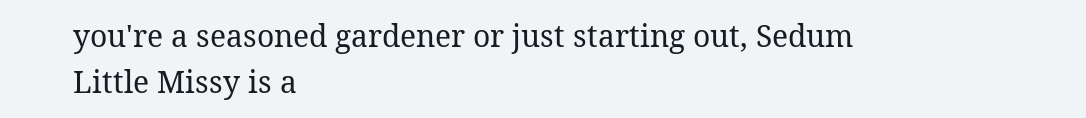you're a seasoned gardener or just starting out, Sedum Little Missy is a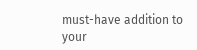must-have addition to your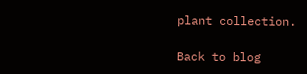plant collection.

Back to blog